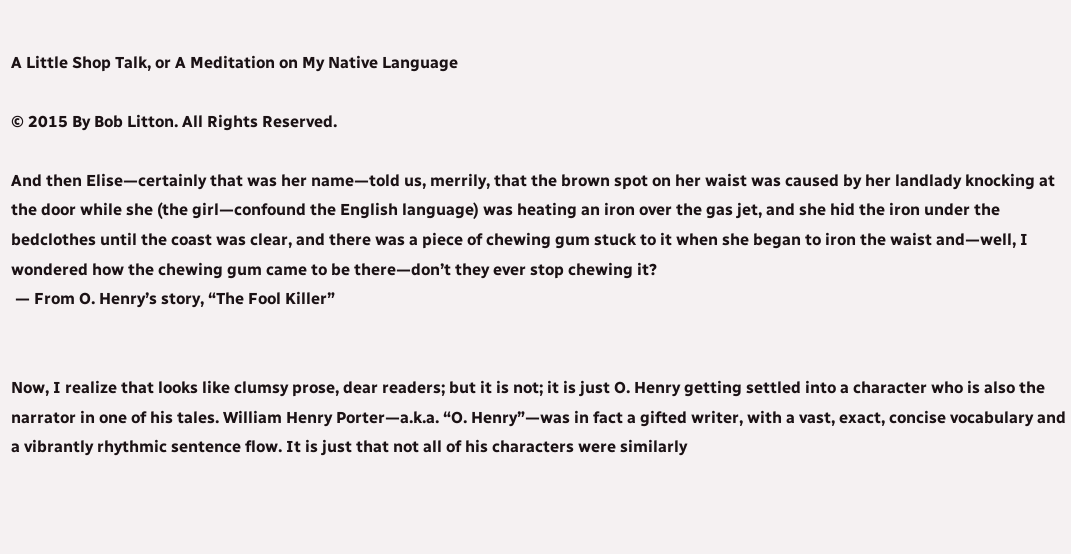A Little Shop Talk, or A Meditation on My Native Language

© 2015 By Bob Litton. All Rights Reserved.

And then Elise—certainly that was her name—told us, merrily, that the brown spot on her waist was caused by her landlady knocking at the door while she (the girl—confound the English language) was heating an iron over the gas jet, and she hid the iron under the bedclothes until the coast was clear, and there was a piece of chewing gum stuck to it when she began to iron the waist and—well, I wondered how the chewing gum came to be there—don’t they ever stop chewing it?
 — From O. Henry’s story, “The Fool Killer”


Now, I realize that looks like clumsy prose, dear readers; but it is not; it is just O. Henry getting settled into a character who is also the narrator in one of his tales. William Henry Porter—a.k.a. “O. Henry”—was in fact a gifted writer, with a vast, exact, concise vocabulary and a vibrantly rhythmic sentence flow. It is just that not all of his characters were similarly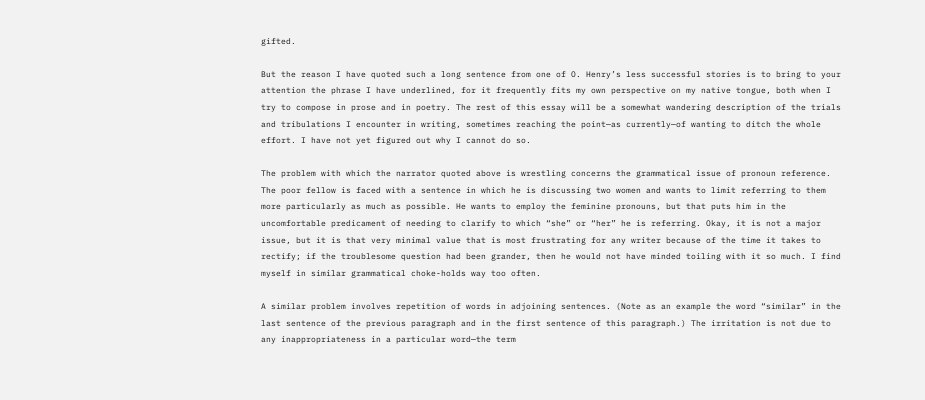gifted.

But the reason I have quoted such a long sentence from one of O. Henry’s less successful stories is to bring to your attention the phrase I have underlined, for it frequently fits my own perspective on my native tongue, both when I try to compose in prose and in poetry. The rest of this essay will be a somewhat wandering description of the trials and tribulations I encounter in writing, sometimes reaching the point—as currently—of wanting to ditch the whole effort. I have not yet figured out why I cannot do so.

The problem with which the narrator quoted above is wrestling concerns the grammatical issue of pronoun reference. The poor fellow is faced with a sentence in which he is discussing two women and wants to limit referring to them more particularly as much as possible. He wants to employ the feminine pronouns, but that puts him in the uncomfortable predicament of needing to clarify to which “she” or “her” he is referring. Okay, it is not a major issue, but it is that very minimal value that is most frustrating for any writer because of the time it takes to rectify; if the troublesome question had been grander, then he would not have minded toiling with it so much. I find myself in similar grammatical choke-holds way too often.

A similar problem involves repetition of words in adjoining sentences. (Note as an example the word “similar” in the last sentence of the previous paragraph and in the first sentence of this paragraph.) The irritation is not due to any inappropriateness in a particular word—the term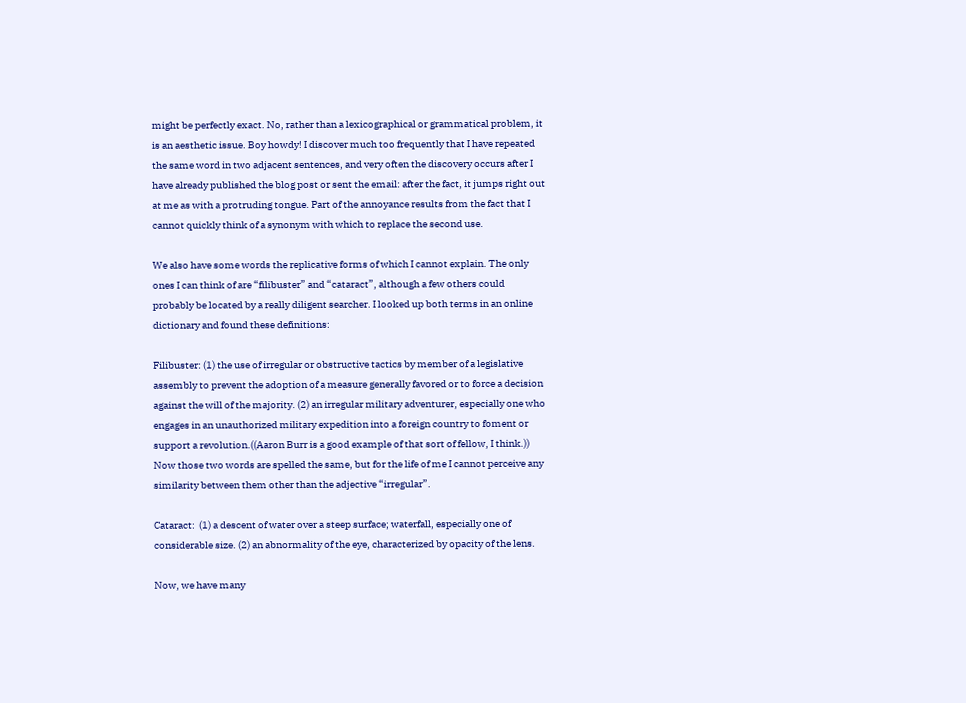might be perfectly exact. No, rather than a lexicographical or grammatical problem, it is an aesthetic issue. Boy howdy! I discover much too frequently that I have repeated the same word in two adjacent sentences, and very often the discovery occurs after I have already published the blog post or sent the email: after the fact, it jumps right out at me as with a protruding tongue. Part of the annoyance results from the fact that I cannot quickly think of a synonym with which to replace the second use.

We also have some words the replicative forms of which I cannot explain. The only ones I can think of are “filibuster” and “cataract”, although a few others could probably be located by a really diligent searcher. I looked up both terms in an online dictionary and found these definitions:

Filibuster: (1) the use of irregular or obstructive tactics by member of a legislative assembly to prevent the adoption of a measure generally favored or to force a decision against the will of the majority. (2) an irregular military adventurer, especially one who engages in an unauthorized military expedition into a foreign country to foment or support a revolution.((Aaron Burr is a good example of that sort of fellow, I think.)) Now those two words are spelled the same, but for the life of me I cannot perceive any similarity between them other than the adjective “irregular”.

Cataract:  (1) a descent of water over a steep surface; waterfall, especially one of considerable size. (2) an abnormality of the eye, characterized by opacity of the lens.

Now, we have many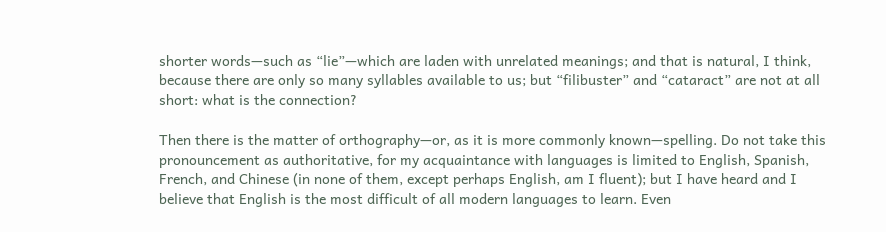shorter words—such as “lie”—which are laden with unrelated meanings; and that is natural, I think, because there are only so many syllables available to us; but “filibuster” and “cataract” are not at all short: what is the connection?

Then there is the matter of orthography—or, as it is more commonly known—spelling. Do not take this pronouncement as authoritative, for my acquaintance with languages is limited to English, Spanish, French, and Chinese (in none of them, except perhaps English, am I fluent); but I have heard and I believe that English is the most difficult of all modern languages to learn. Even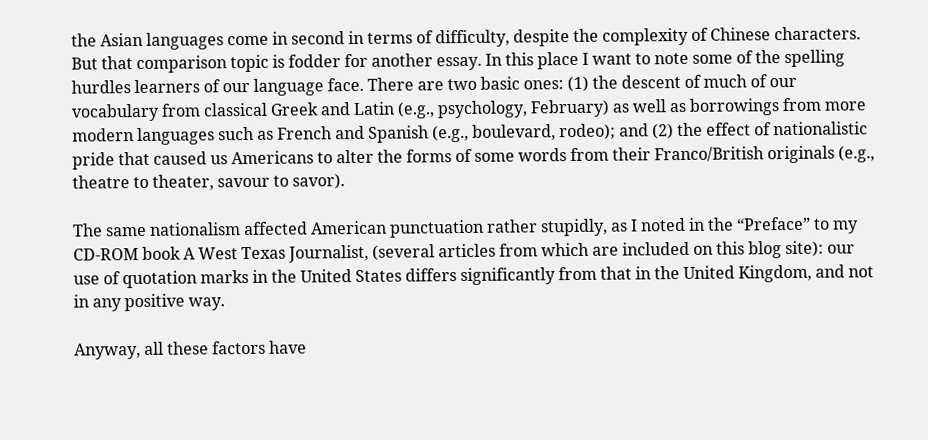the Asian languages come in second in terms of difficulty, despite the complexity of Chinese characters. But that comparison topic is fodder for another essay. In this place I want to note some of the spelling hurdles learners of our language face. There are two basic ones: (1) the descent of much of our vocabulary from classical Greek and Latin (e.g., psychology, February) as well as borrowings from more modern languages such as French and Spanish (e.g., boulevard, rodeo); and (2) the effect of nationalistic pride that caused us Americans to alter the forms of some words from their Franco/British originals (e.g., theatre to theater, savour to savor).

The same nationalism affected American punctuation rather stupidly, as I noted in the “Preface” to my CD-ROM book A West Texas Journalist, (several articles from which are included on this blog site): our use of quotation marks in the United States differs significantly from that in the United Kingdom, and not in any positive way.

Anyway, all these factors have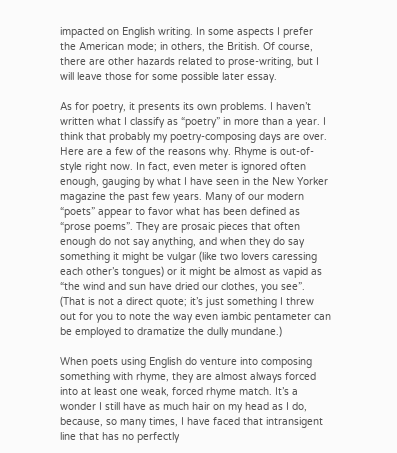impacted on English writing. In some aspects I prefer the American mode; in others, the British. Of course, there are other hazards related to prose-writing, but I will leave those for some possible later essay.

As for poetry, it presents its own problems. I haven’t written what I classify as “poetry” in more than a year. I think that probably my poetry-composing days are over. Here are a few of the reasons why. Rhyme is out-of-style right now. In fact, even meter is ignored often enough, gauging by what I have seen in the New Yorker magazine the past few years. Many of our modern “poets” appear to favor what has been defined as “prose poems”. They are prosaic pieces that often enough do not say anything, and when they do say something it might be vulgar (like two lovers caressing each other’s tongues) or it might be almost as vapid as “the wind and sun have dried our clothes, you see”. (That is not a direct quote; it’s just something I threw out for you to note the way even iambic pentameter can be employed to dramatize the dully mundane.)

When poets using English do venture into composing something with rhyme, they are almost always forced into at least one weak, forced rhyme match. It’s a wonder I still have as much hair on my head as I do, because, so many times, I have faced that intransigent line that has no perfectly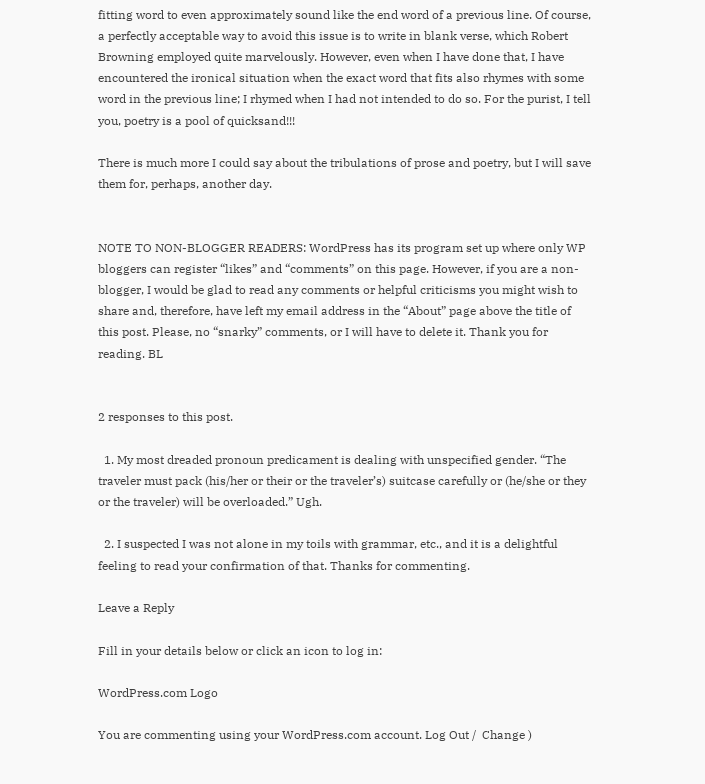fitting word to even approximately sound like the end word of a previous line. Of course, a perfectly acceptable way to avoid this issue is to write in blank verse, which Robert Browning employed quite marvelously. However, even when I have done that, I have encountered the ironical situation when the exact word that fits also rhymes with some word in the previous line; I rhymed when I had not intended to do so. For the purist, I tell you, poetry is a pool of quicksand!!!

There is much more I could say about the tribulations of prose and poetry, but I will save them for, perhaps, another day.


NOTE TO NON-BLOGGER READERS: WordPress has its program set up where only WP bloggers can register “likes” and “comments” on this page. However, if you are a non-blogger, I would be glad to read any comments or helpful criticisms you might wish to share and, therefore, have left my email address in the “About” page above the title of this post. Please, no “snarky” comments, or I will have to delete it. Thank you for reading. BL


2 responses to this post.

  1. My most dreaded pronoun predicament is dealing with unspecified gender. “The traveler must pack (his/her or their or the traveler’s) suitcase carefully or (he/she or they or the traveler) will be overloaded.” Ugh.

  2. I suspected I was not alone in my toils with grammar, etc., and it is a delightful feeling to read your confirmation of that. Thanks for commenting.

Leave a Reply

Fill in your details below or click an icon to log in:

WordPress.com Logo

You are commenting using your WordPress.com account. Log Out /  Change )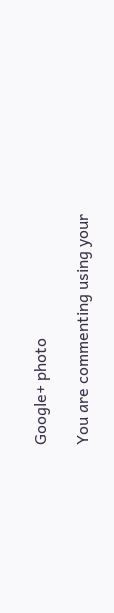Google+ photo

You are commenting using your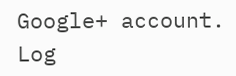Google+ account. Log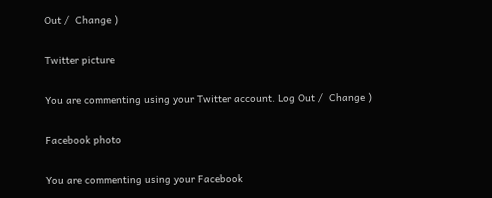Out /  Change )

Twitter picture

You are commenting using your Twitter account. Log Out /  Change )

Facebook photo

You are commenting using your Facebook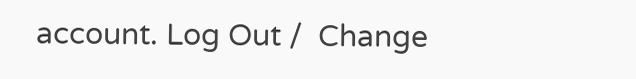account. Log Out /  Change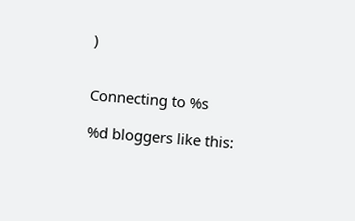)


Connecting to %s

%d bloggers like this: